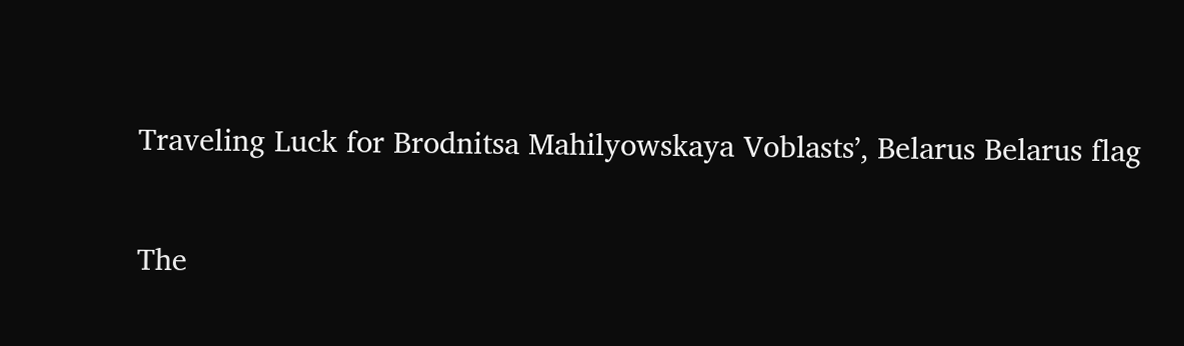Traveling Luck for Brodnitsa Mahilyowskaya Voblastsʼ, Belarus Belarus flag

The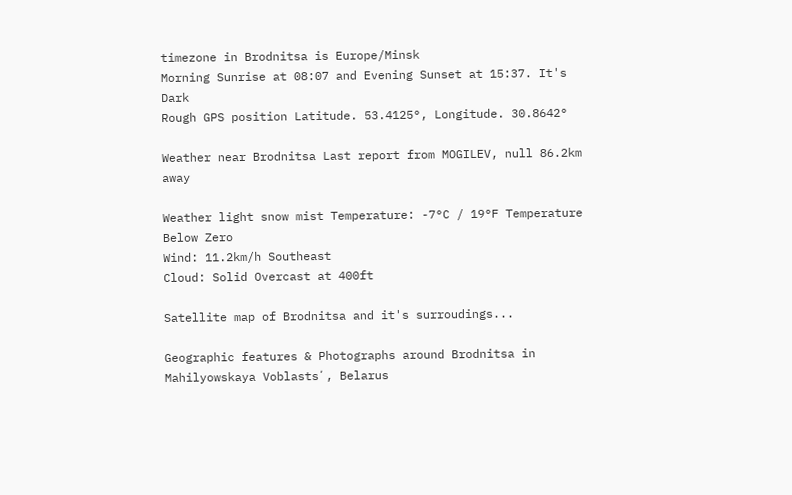timezone in Brodnitsa is Europe/Minsk
Morning Sunrise at 08:07 and Evening Sunset at 15:37. It's Dark
Rough GPS position Latitude. 53.4125°, Longitude. 30.8642°

Weather near Brodnitsa Last report from MOGILEV, null 86.2km away

Weather light snow mist Temperature: -7°C / 19°F Temperature Below Zero
Wind: 11.2km/h Southeast
Cloud: Solid Overcast at 400ft

Satellite map of Brodnitsa and it's surroudings...

Geographic features & Photographs around Brodnitsa in Mahilyowskaya Voblastsʼ, Belarus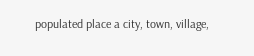populated place a city, town, village,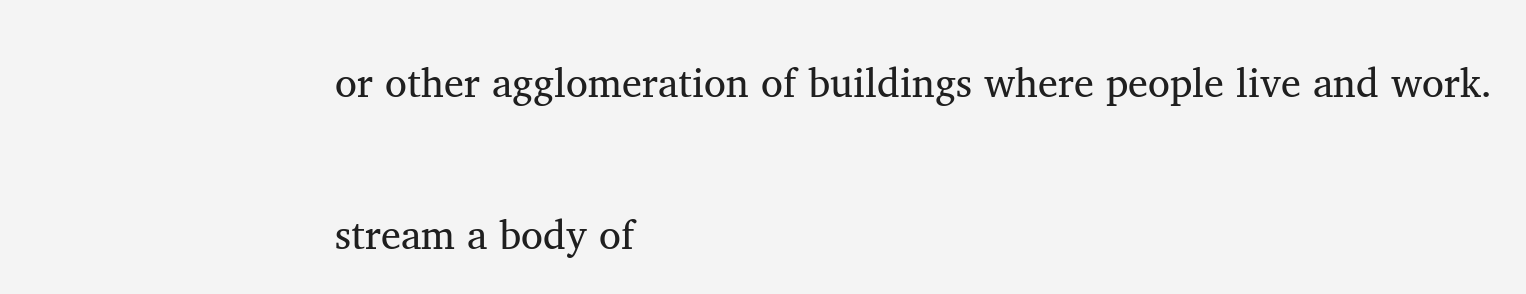or other agglomeration of buildings where people live and work.

stream a body of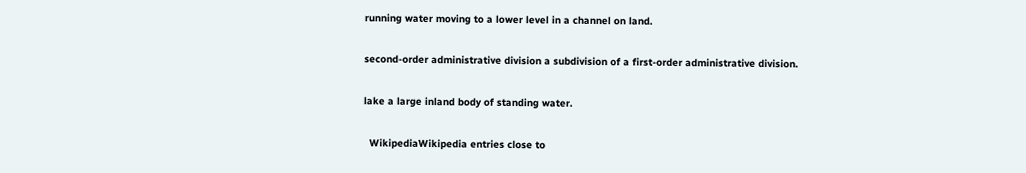running water moving to a lower level in a channel on land.

second-order administrative division a subdivision of a first-order administrative division.

lake a large inland body of standing water.

  WikipediaWikipedia entries close to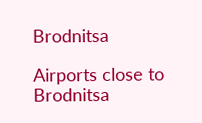Brodnitsa

Airports close to Brodnitsa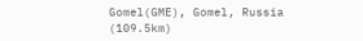Gomel(GME), Gomel, Russia (109.5km)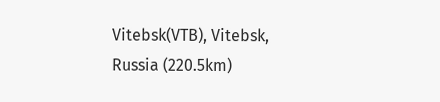Vitebsk(VTB), Vitebsk, Russia (220.5km)